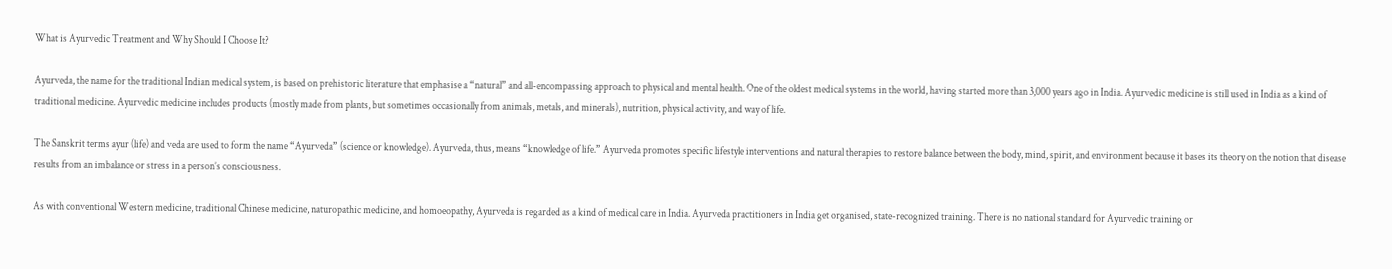What is Ayurvedic Treatment and Why Should I Choose It?

Ayurveda, the name for the traditional Indian medical system, is based on prehistoric literature that emphasise a “natural” and all-encompassing approach to physical and mental health. One of the oldest medical systems in the world, having started more than 3,000 years ago in India. Ayurvedic medicine is still used in India as a kind of traditional medicine. Ayurvedic medicine includes products (mostly made from plants, but sometimes occasionally from animals, metals, and minerals), nutrition, physical activity, and way of life.

The Sanskrit terms ayur (life) and veda are used to form the name “Ayurveda” (science or knowledge). Ayurveda, thus, means “knowledge of life.” Ayurveda promotes specific lifestyle interventions and natural therapies to restore balance between the body, mind, spirit, and environment because it bases its theory on the notion that disease results from an imbalance or stress in a person’s consciousness.

As with conventional Western medicine, traditional Chinese medicine, naturopathic medicine, and homoeopathy, Ayurveda is regarded as a kind of medical care in India. Ayurveda practitioners in India get organised, state-recognized training. There is no national standard for Ayurvedic training or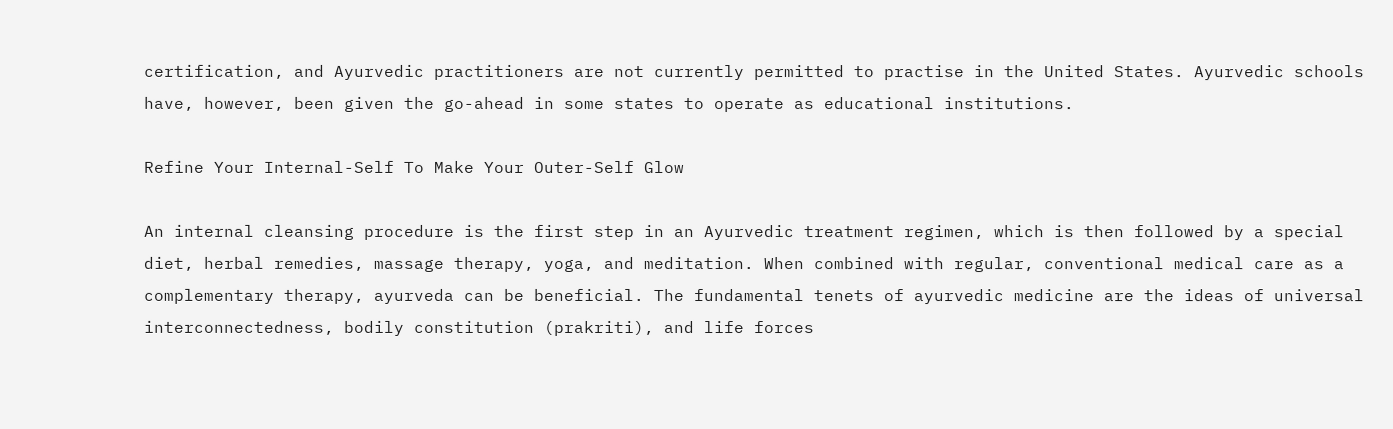certification, and Ayurvedic practitioners are not currently permitted to practise in the United States. Ayurvedic schools have, however, been given the go-ahead in some states to operate as educational institutions.

Refine Your Internal-Self To Make Your Outer-Self Glow

An internal cleansing procedure is the first step in an Ayurvedic treatment regimen, which is then followed by a special diet, herbal remedies, massage therapy, yoga, and meditation. When combined with regular, conventional medical care as a complementary therapy, ayurveda can be beneficial. The fundamental tenets of ayurvedic medicine are the ideas of universal interconnectedness, bodily constitution (prakriti), and life forces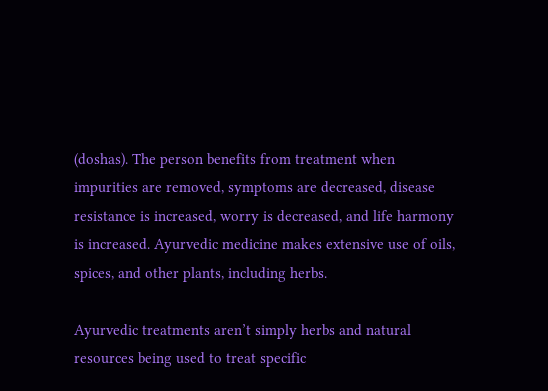(doshas). The person benefits from treatment when impurities are removed, symptoms are decreased, disease resistance is increased, worry is decreased, and life harmony is increased. Ayurvedic medicine makes extensive use of oils, spices, and other plants, including herbs.

Ayurvedic treatments aren’t simply herbs and natural resources being used to treat specific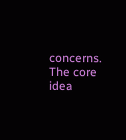concerns. The core idea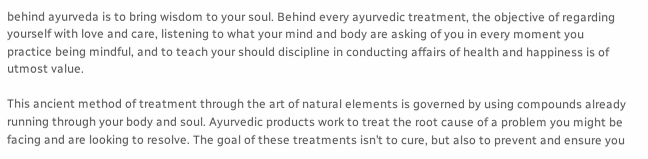behind ayurveda is to bring wisdom to your soul. Behind every ayurvedic treatment, the objective of regarding yourself with love and care, listening to what your mind and body are asking of you in every moment you practice being mindful, and to teach your should discipline in conducting affairs of health and happiness is of utmost value.

This ancient method of treatment through the art of natural elements is governed by using compounds already running through your body and soul. Ayurvedic products work to treat the root cause of a problem you might be facing and are looking to resolve. The goal of these treatments isn’t to cure, but also to prevent and ensure you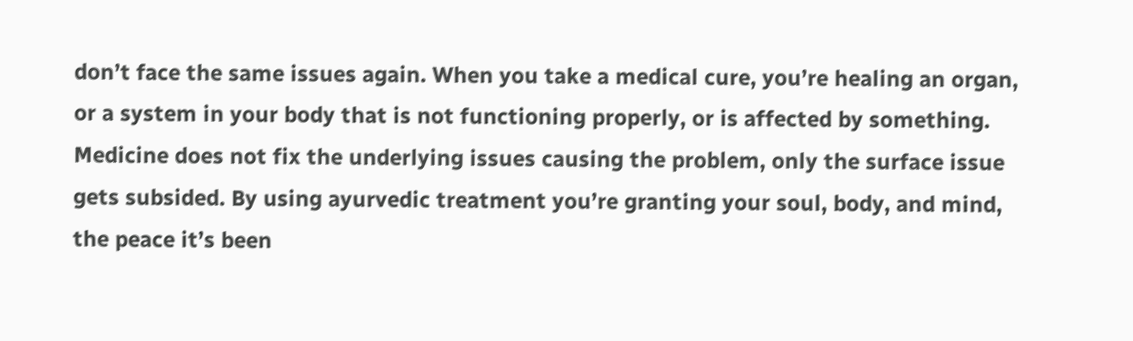don’t face the same issues again. When you take a medical cure, you’re healing an organ, or a system in your body that is not functioning properly, or is affected by something. Medicine does not fix the underlying issues causing the problem, only the surface issue gets subsided. By using ayurvedic treatment you’re granting your soul, body, and mind, the peace it’s been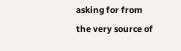asking for from the very source of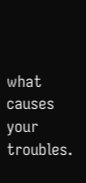what causes your troubles.